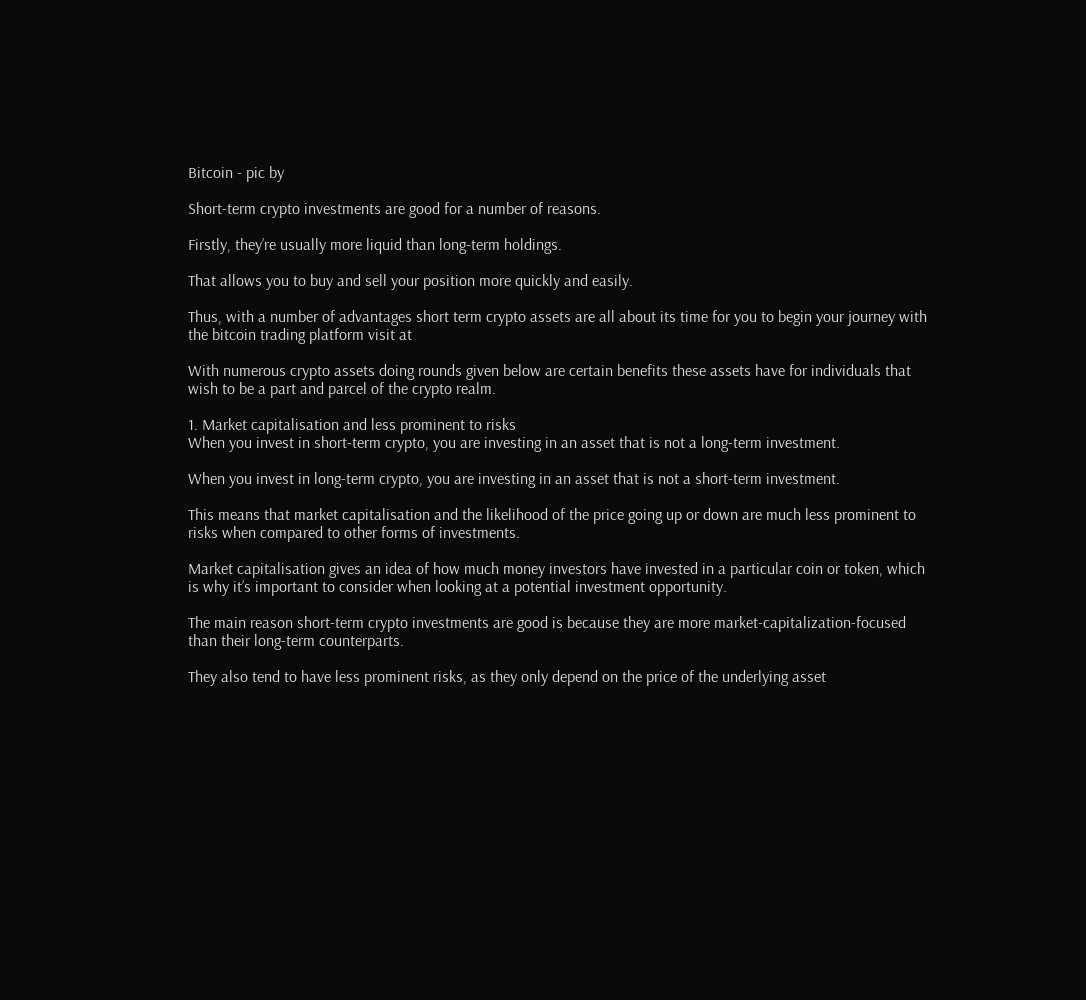Bitcoin - pic by

Short-term crypto investments are good for a number of reasons.

Firstly, they’re usually more liquid than long-term holdings.

That allows you to buy and sell your position more quickly and easily.

Thus, with a number of advantages short term crypto assets are all about its time for you to begin your journey with the bitcoin trading platform visit at

With numerous crypto assets doing rounds given below are certain benefits these assets have for individuals that wish to be a part and parcel of the crypto realm.

1. Market capitalisation and less prominent to risks
When you invest in short-term crypto, you are investing in an asset that is not a long-term investment.

When you invest in long-term crypto, you are investing in an asset that is not a short-term investment.

This means that market capitalisation and the likelihood of the price going up or down are much less prominent to risks when compared to other forms of investments.

Market capitalisation gives an idea of how much money investors have invested in a particular coin or token, which
is why it’s important to consider when looking at a potential investment opportunity.

The main reason short-term crypto investments are good is because they are more market-capitalization-focused than their long-term counterparts.

They also tend to have less prominent risks, as they only depend on the price of the underlying asset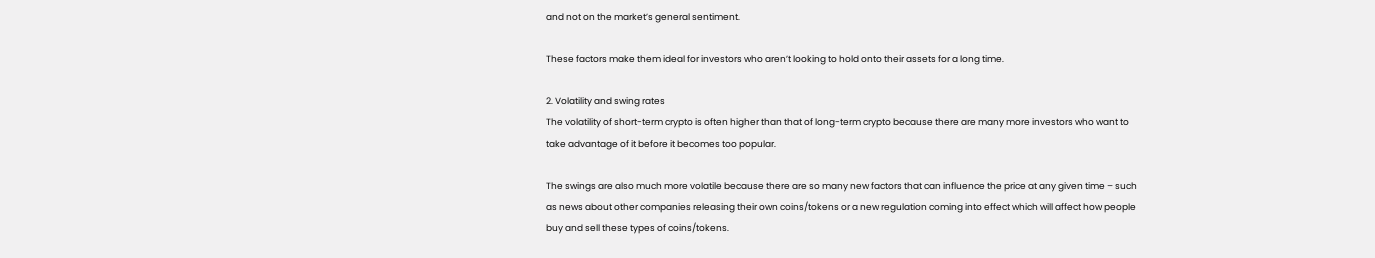and not on the market’s general sentiment.

These factors make them ideal for investors who aren’t looking to hold onto their assets for a long time.

2. Volatility and swing rates
The volatility of short-term crypto is often higher than that of long-term crypto because there are many more investors who want to take advantage of it before it becomes too popular.

The swings are also much more volatile because there are so many new factors that can influence the price at any given time – such as news about other companies releasing their own coins/tokens or a new regulation coming into effect which will affect how people buy and sell these types of coins/tokens.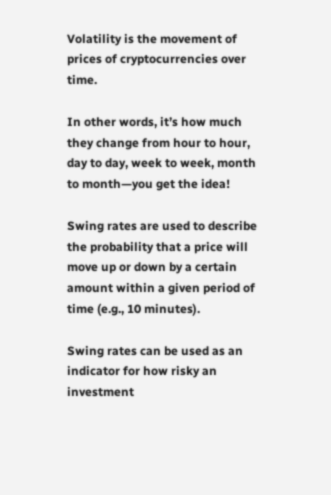Volatility is the movement of prices of cryptocurrencies over time.

In other words, it’s how much they change from hour to hour, day to day, week to week, month to month—you get the idea!

Swing rates are used to describe the probability that a price will move up or down by a certain amount within a given period of time (e.g., 10 minutes).

Swing rates can be used as an indicator for how risky an investment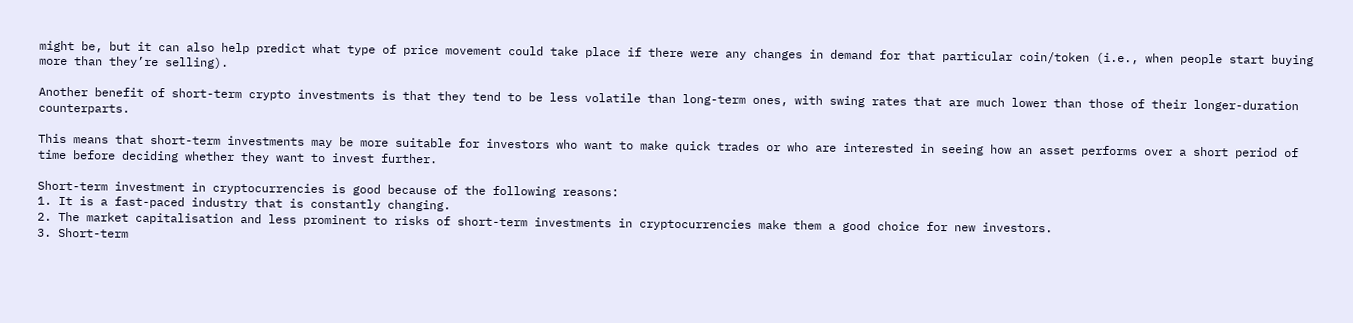might be, but it can also help predict what type of price movement could take place if there were any changes in demand for that particular coin/token (i.e., when people start buying more than they’re selling).

Another benefit of short-term crypto investments is that they tend to be less volatile than long-term ones, with swing rates that are much lower than those of their longer-duration counterparts.

This means that short-term investments may be more suitable for investors who want to make quick trades or who are interested in seeing how an asset performs over a short period of time before deciding whether they want to invest further.

Short-term investment in cryptocurrencies is good because of the following reasons:
1. It is a fast-paced industry that is constantly changing.
2. The market capitalisation and less prominent to risks of short-term investments in cryptocurrencies make them a good choice for new investors.
3. Short-term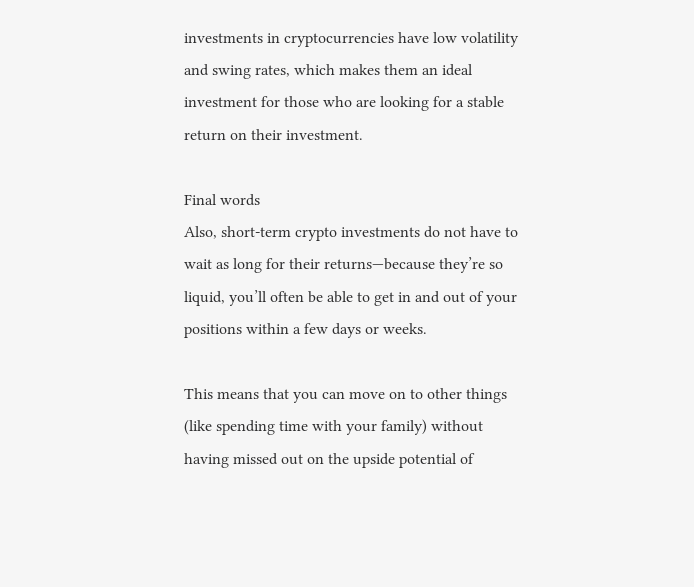investments in cryptocurrencies have low volatility and swing rates, which makes them an ideal investment for those who are looking for a stable return on their investment.

Final words
Also, short-term crypto investments do not have to wait as long for their returns—because they’re so liquid, you’ll often be able to get in and out of your positions within a few days or weeks.

This means that you can move on to other things (like spending time with your family) without having missed out on the upside potential of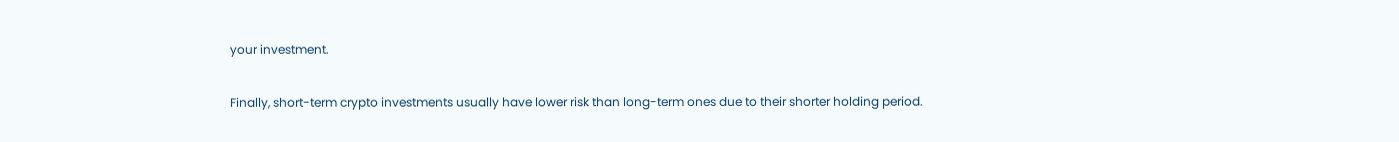your investment.

Finally, short-term crypto investments usually have lower risk than long-term ones due to their shorter holding period.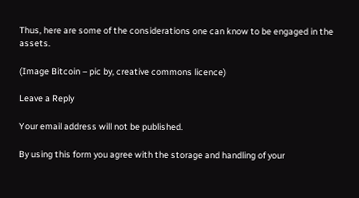Thus, here are some of the considerations one can know to be engaged in the assets.

(Image Bitcoin – pic by, creative commons licence)

Leave a Reply

Your email address will not be published.

By using this form you agree with the storage and handling of your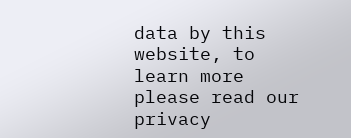data by this website, to learn more please read our privacy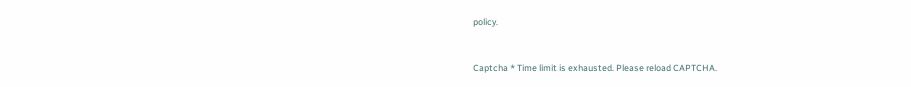policy.


Captcha * Time limit is exhausted. Please reload CAPTCHA.